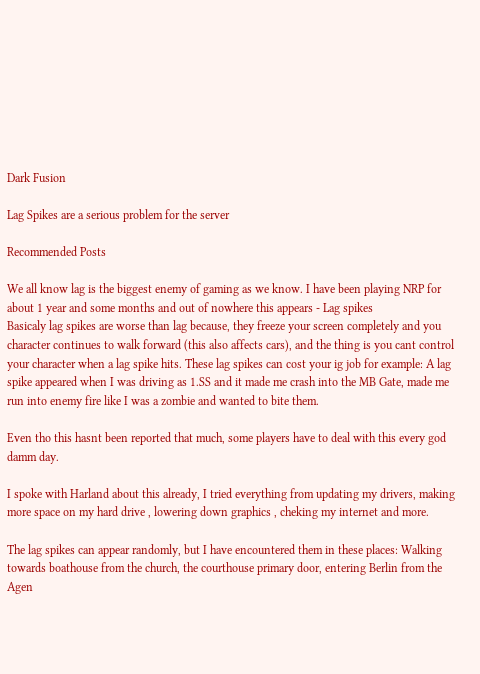Dark Fusion

Lag Spikes are a serious problem for the server

Recommended Posts

We all know lag is the biggest enemy of gaming as we know. I have been playing NRP for about 1 year and some months and out of nowhere this appears - Lag spikes
Basicaly lag spikes are worse than lag because, they freeze your screen completely and you character continues to walk forward (this also affects cars), and the thing is you cant control your character when a lag spike hits. These lag spikes can cost your ig job for example: A lag spike appeared when I was driving as 1.SS and it made me crash into the MB Gate, made me run into enemy fire like I was a zombie and wanted to bite them.

Even tho this hasnt been reported that much, some players have to deal with this every god damm day.

I spoke with Harland about this already, I tried everything from updating my drivers, making more space on my hard drive , lowering down graphics , cheking my internet and more.

The lag spikes can appear randomly, but I have encountered them in these places: Walking towards boathouse from the church, the courthouse primary door, entering Berlin from the Agen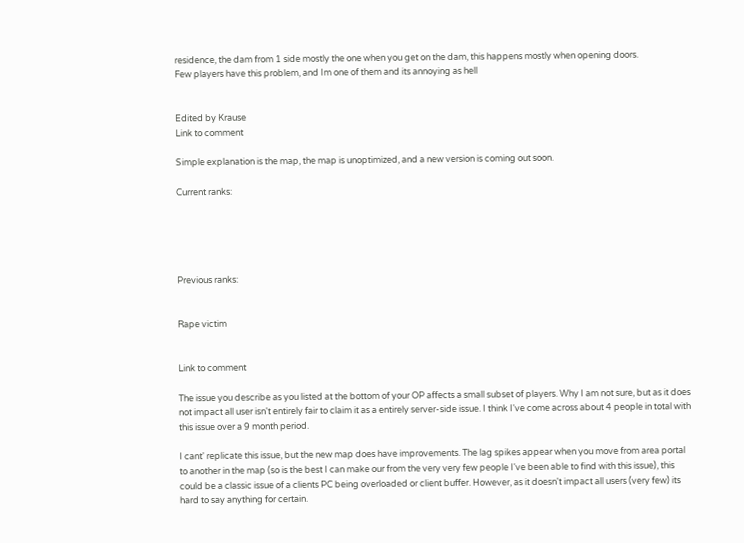residence, the dam from 1 side mostly the one when you get on the dam, this happens mostly when opening doors.
Few players have this problem, and Im one of them and its annoying as hell


Edited by Krause
Link to comment

Simple explanation is the map, the map is unoptimized, and a new version is coming out soon.

Current ranks:





Previous ranks:


Rape victim


Link to comment

The issue you describe as you listed at the bottom of your OP affects a small subset of players. Why I am not sure, but as it does not impact all user isn't entirely fair to claim it as a entirely server-side issue. I think I've come across about 4 people in total with this issue over a 9 month period.

I cant' replicate this issue, but the new map does have improvements. The lag spikes appear when you move from area portal to another in the map (so is the best I can make our from the very very few people I've been able to find with this issue), this could be a classic issue of a clients PC being overloaded or client buffer. However, as it doesn't impact all users (very few) its hard to say anything for certain.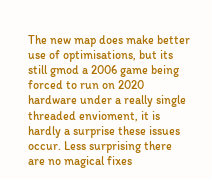The new map does make better use of optimisations, but its still gmod a 2006 game being forced to run on 2020 hardware under a really single threaded envioment, it is hardly a surprise these issues occur. Less surprising there are no magical fixes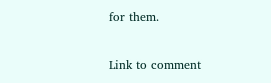for them.

Link to comment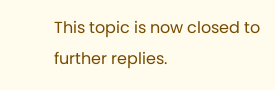This topic is now closed to further replies.